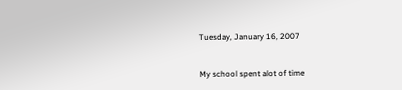Tuesday, January 16, 2007


My school spent alot of time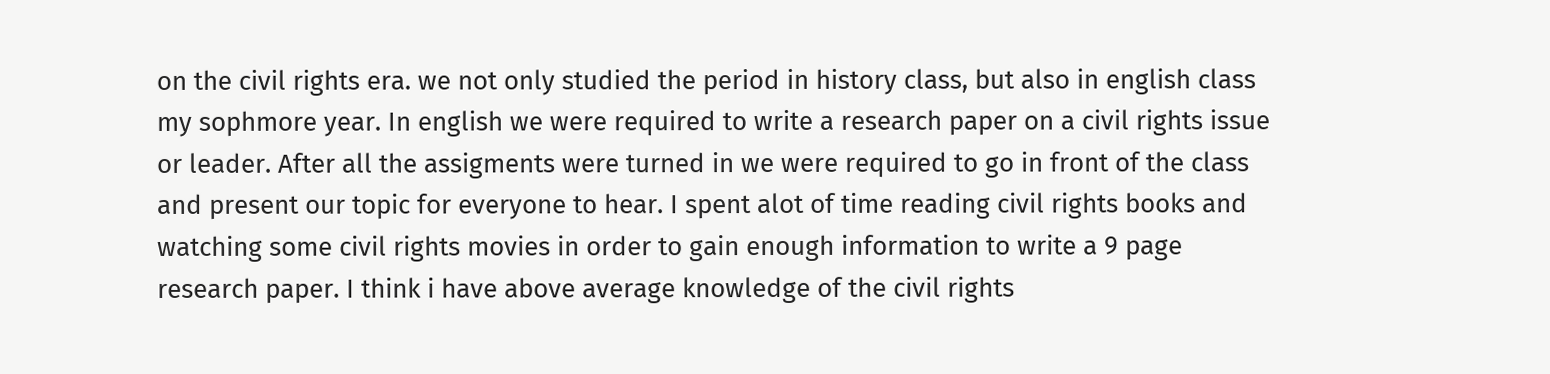on the civil rights era. we not only studied the period in history class, but also in english class my sophmore year. In english we were required to write a research paper on a civil rights issue or leader. After all the assigments were turned in we were required to go in front of the class and present our topic for everyone to hear. I spent alot of time reading civil rights books and watching some civil rights movies in order to gain enough information to write a 9 page research paper. I think i have above average knowledge of the civil rights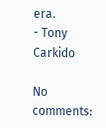era.
- Tony Carkido

No comments: